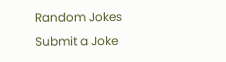Random Jokes
Submit a Joke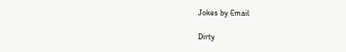Jokes by Email

Dirty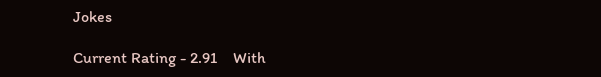Jokes

Current Rating - 2.91    With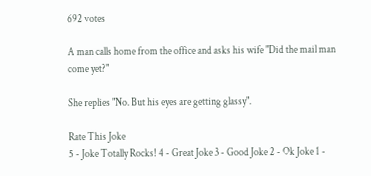692 votes

A man calls home from the office and asks his wife "Did the mail man come yet?"

She replies "No. But his eyes are getting glassy".

Rate This Joke
5 - Joke Totally Rocks! 4 - Great Joke 3 - Good Joke 2 - Ok Joke 1 -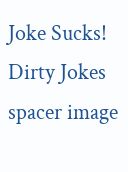Joke Sucks!
Dirty Jokes spacer image